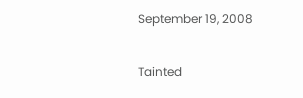September 19, 2008

Tainted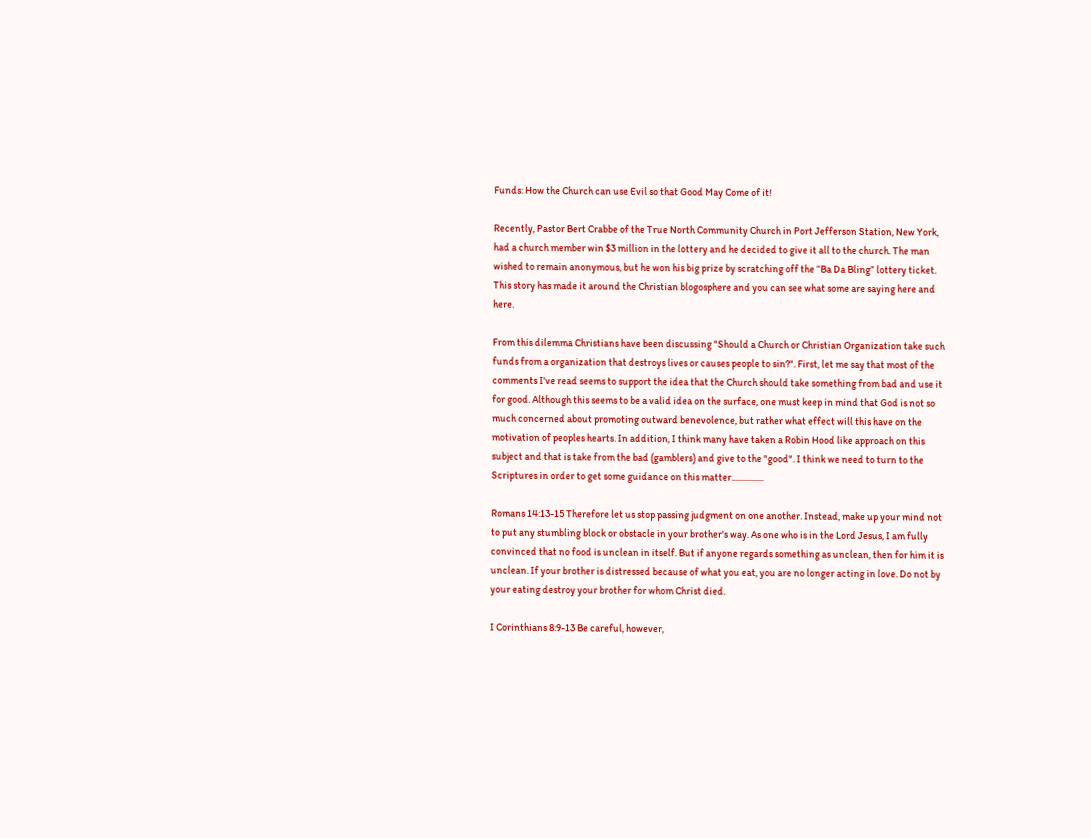Funds: How the Church can use Evil so that Good May Come of it!

Recently, Pastor Bert Crabbe of the True North Community Church in Port Jefferson Station, New York, had a church member win $3 million in the lottery and he decided to give it all to the church. The man wished to remain anonymous, but he won his big prize by scratching off the “Ba Da Bling” lottery ticket. This story has made it around the Christian blogosphere and you can see what some are saying here and here.

From this dilemma Christians have been discussing "Should a Church or Christian Organization take such funds from a organization that destroys lives or causes people to sin?". First, let me say that most of the comments I've read seems to support the idea that the Church should take something from bad and use it for good. Although this seems to be a valid idea on the surface, one must keep in mind that God is not so much concerned about promoting outward benevolence, but rather what effect will this have on the motivation of peoples hearts. In addition, I think many have taken a Robin Hood like approach on this subject and that is take from the bad (gamblers) and give to the "good". I think we need to turn to the Scriptures in order to get some guidance on this matter................

Romans 14:13-15 Therefore let us stop passing judgment on one another. Instead, make up your mind not to put any stumbling block or obstacle in your brother's way. As one who is in the Lord Jesus, I am fully convinced that no food is unclean in itself. But if anyone regards something as unclean, then for him it is unclean. If your brother is distressed because of what you eat, you are no longer acting in love. Do not by your eating destroy your brother for whom Christ died.

I Corinthians 8:9-13 Be careful, however,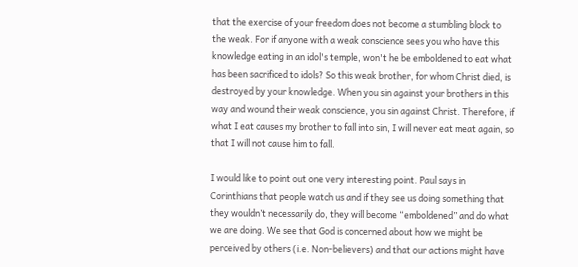that the exercise of your freedom does not become a stumbling block to the weak. For if anyone with a weak conscience sees you who have this knowledge eating in an idol's temple, won't he be emboldened to eat what has been sacrificed to idols? So this weak brother, for whom Christ died, is destroyed by your knowledge. When you sin against your brothers in this way and wound their weak conscience, you sin against Christ. Therefore, if what I eat causes my brother to fall into sin, I will never eat meat again, so that I will not cause him to fall.

I would like to point out one very interesting point. Paul says in Corinthians that people watch us and if they see us doing something that they wouldn’t necessarily do, they will become “emboldened” and do what we are doing. We see that God is concerned about how we might be perceived by others (i.e. Non-believers) and that our actions might have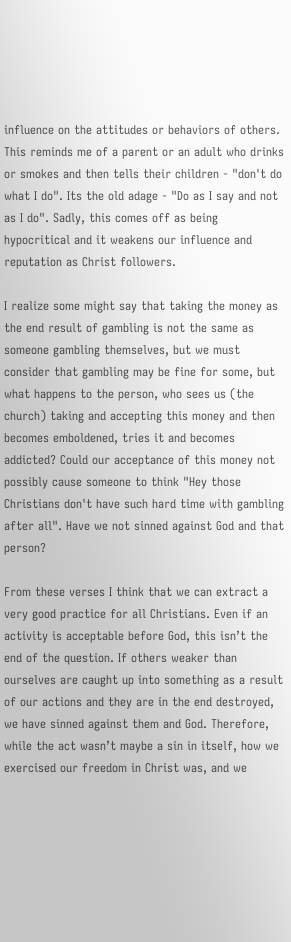influence on the attitudes or behaviors of others. This reminds me of a parent or an adult who drinks or smokes and then tells their children - "don't do what I do". Its the old adage - "Do as I say and not as I do". Sadly, this comes off as being hypocritical and it weakens our influence and reputation as Christ followers.

I realize some might say that taking the money as the end result of gambling is not the same as someone gambling themselves, but we must consider that gambling may be fine for some, but what happens to the person, who sees us (the church) taking and accepting this money and then becomes emboldened, tries it and becomes addicted? Could our acceptance of this money not possibly cause someone to think "Hey those Christians don't have such hard time with gambling after all". Have we not sinned against God and that person?

From these verses I think that we can extract a very good practice for all Christians. Even if an activity is acceptable before God, this isn’t the end of the question. If others weaker than ourselves are caught up into something as a result of our actions and they are in the end destroyed, we have sinned against them and God. Therefore, while the act wasn’t maybe a sin in itself, how we exercised our freedom in Christ was, and we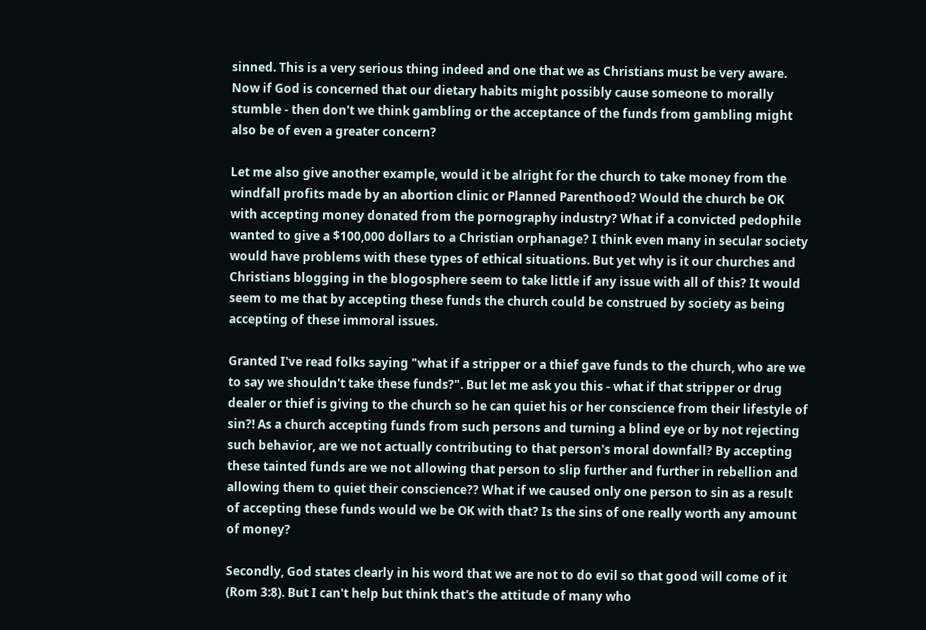sinned. This is a very serious thing indeed and one that we as Christians must be very aware. Now if God is concerned that our dietary habits might possibly cause someone to morally stumble - then don't we think gambling or the acceptance of the funds from gambling might also be of even a greater concern?

Let me also give another example, would it be alright for the church to take money from the windfall profits made by an abortion clinic or Planned Parenthood? Would the church be OK with accepting money donated from the pornography industry? What if a convicted pedophile wanted to give a $100,000 dollars to a Christian orphanage? I think even many in secular society would have problems with these types of ethical situations. But yet why is it our churches and Christians blogging in the blogosphere seem to take little if any issue with all of this? It would seem to me that by accepting these funds the church could be construed by society as being accepting of these immoral issues.

Granted I've read folks saying "what if a stripper or a thief gave funds to the church, who are we to say we shouldn't take these funds?". But let me ask you this - what if that stripper or drug dealer or thief is giving to the church so he can quiet his or her conscience from their lifestyle of sin?! As a church accepting funds from such persons and turning a blind eye or by not rejecting such behavior, are we not actually contributing to that person's moral downfall? By accepting these tainted funds are we not allowing that person to slip further and further in rebellion and allowing them to quiet their conscience?? What if we caused only one person to sin as a result of accepting these funds would we be OK with that? Is the sins of one really worth any amount of money?

Secondly, God states clearly in his word that we are not to do evil so that good will come of it (Rom 3:8). But I can't help but think that's the attitude of many who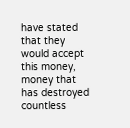have stated that they would accept this money, money that has destroyed countless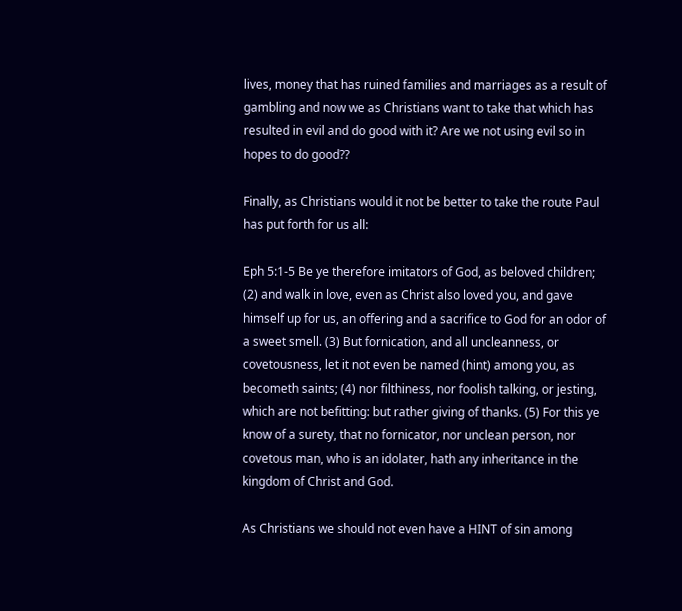lives, money that has ruined families and marriages as a result of gambling and now we as Christians want to take that which has resulted in evil and do good with it? Are we not using evil so in hopes to do good??

Finally, as Christians would it not be better to take the route Paul has put forth for us all:

Eph 5:1-5 Be ye therefore imitators of God, as beloved children; (2) and walk in love, even as Christ also loved you, and gave himself up for us, an offering and a sacrifice to God for an odor of a sweet smell. (3) But fornication, and all uncleanness, or covetousness, let it not even be named (hint) among you, as becometh saints; (4) nor filthiness, nor foolish talking, or jesting, which are not befitting: but rather giving of thanks. (5) For this ye know of a surety, that no fornicator, nor unclean person, nor covetous man, who is an idolater, hath any inheritance in the kingdom of Christ and God.

As Christians we should not even have a HINT of sin among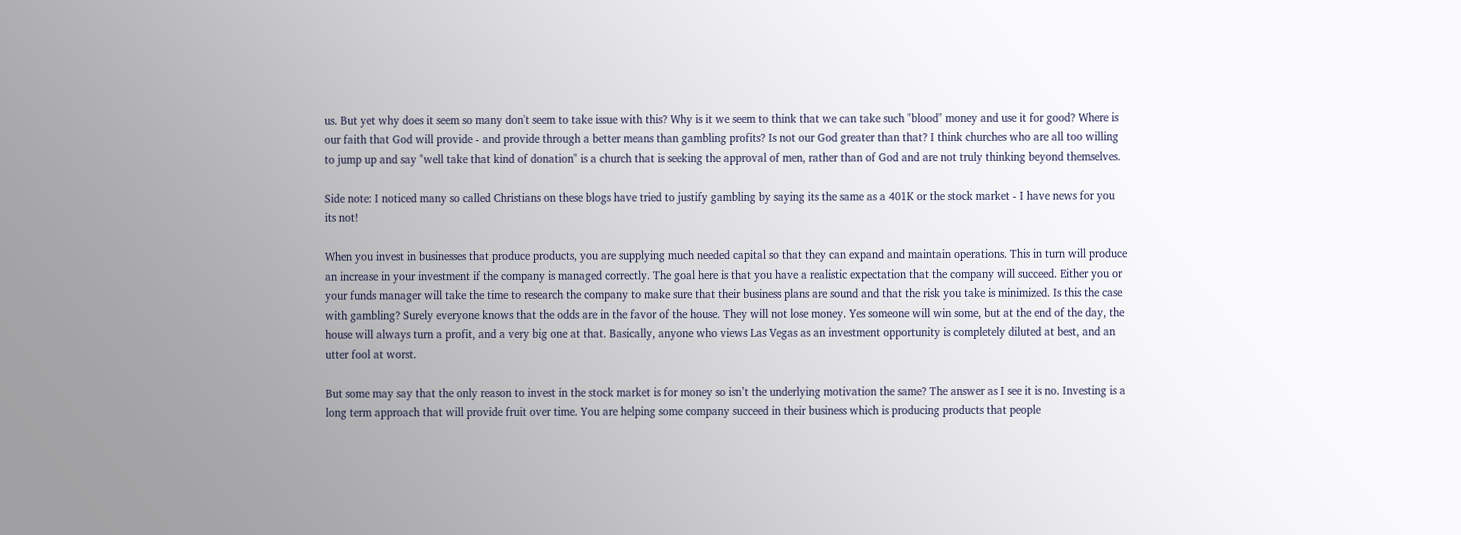us. But yet why does it seem so many don't seem to take issue with this? Why is it we seem to think that we can take such "blood" money and use it for good? Where is our faith that God will provide - and provide through a better means than gambling profits? Is not our God greater than that? I think churches who are all too willing to jump up and say "well take that kind of donation" is a church that is seeking the approval of men, rather than of God and are not truly thinking beyond themselves.

Side note: I noticed many so called Christians on these blogs have tried to justify gambling by saying its the same as a 401K or the stock market - I have news for you its not!

When you invest in businesses that produce products, you are supplying much needed capital so that they can expand and maintain operations. This in turn will produce an increase in your investment if the company is managed correctly. The goal here is that you have a realistic expectation that the company will succeed. Either you or your funds manager will take the time to research the company to make sure that their business plans are sound and that the risk you take is minimized. Is this the case with gambling? Surely everyone knows that the odds are in the favor of the house. They will not lose money. Yes someone will win some, but at the end of the day, the house will always turn a profit, and a very big one at that. Basically, anyone who views Las Vegas as an investment opportunity is completely diluted at best, and an utter fool at worst.

But some may say that the only reason to invest in the stock market is for money so isn’t the underlying motivation the same? The answer as I see it is no. Investing is a long term approach that will provide fruit over time. You are helping some company succeed in their business which is producing products that people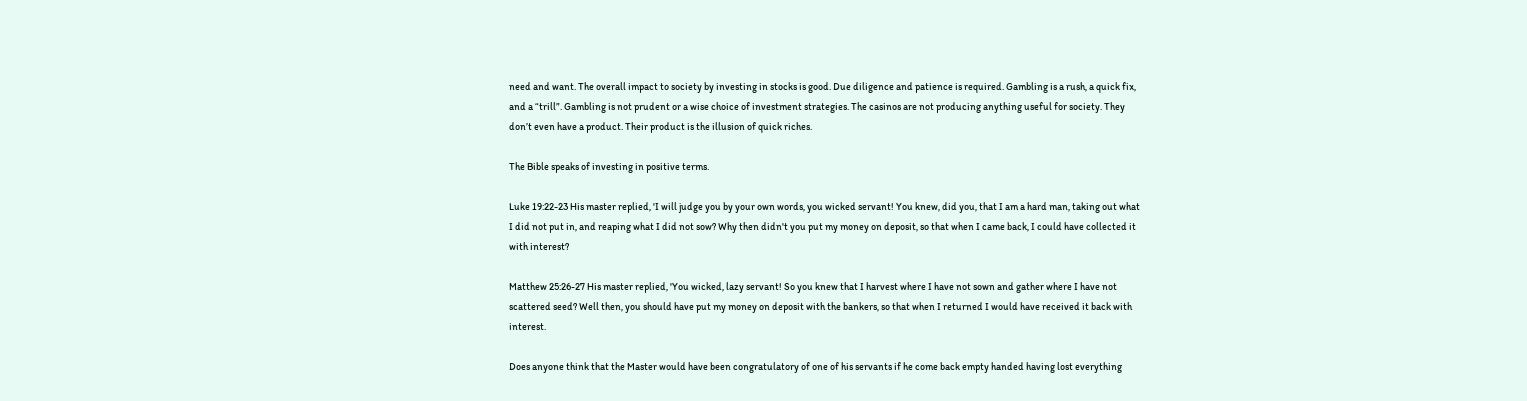need and want. The overall impact to society by investing in stocks is good. Due diligence and patience is required. Gambling is a rush, a quick fix, and a “trill”. Gambling is not prudent or a wise choice of investment strategies. The casinos are not producing anything useful for society. They don’t even have a product. Their product is the illusion of quick riches.

The Bible speaks of investing in positive terms.

Luke 19:22-23 His master replied, 'I will judge you by your own words, you wicked servant! You knew, did you, that I am a hard man, taking out what I did not put in, and reaping what I did not sow? Why then didn't you put my money on deposit, so that when I came back, I could have collected it with interest?

Matthew 25:26-27 His master replied, 'You wicked, lazy servant! So you knew that I harvest where I have not sown and gather where I have not scattered seed? Well then, you should have put my money on deposit with the bankers, so that when I returned I would have received it back with interest.

Does anyone think that the Master would have been congratulatory of one of his servants if he come back empty handed having lost everything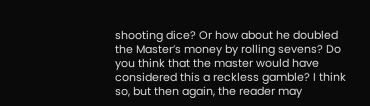shooting dice? Or how about he doubled the Master’s money by rolling sevens? Do you think that the master would have considered this a reckless gamble? I think so, but then again, the reader may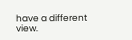have a different view.